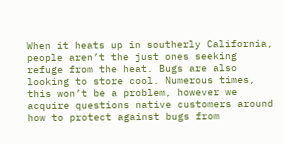When it heats up in southerly California, people aren’t the just ones seeking refuge from the heat. Bugs are also looking to store cool. Numerous times, this won’t be a problem, however we acquire questions native customers around how to protect against bugs from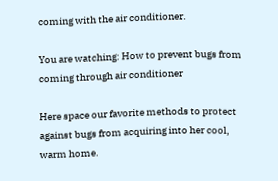coming with the air conditioner.

You are watching: How to prevent bugs from coming through air conditioner

Here space our favorite methods to protect against bugs from acquiring into her cool, warm home.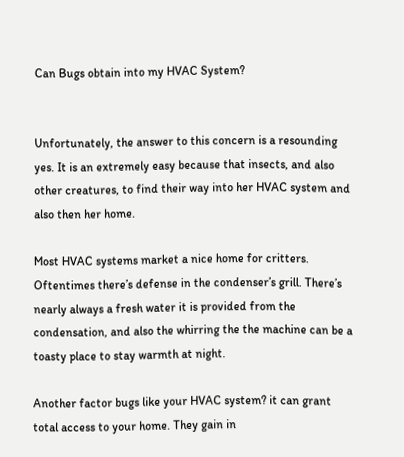Can Bugs obtain into my HVAC System?


Unfortunately, the answer to this concern is a resounding yes. It is an extremely easy because that insects, and also other creatures, to find their way into her HVAC system and also then her home.

Most HVAC systems market a nice home for critters. Oftentimes there’s defense in the condenser’s grill. There’s nearly always a fresh water it is provided from the condensation, and also the whirring the the machine can be a toasty place to stay warmth at night.

Another factor bugs like your HVAC system? it can grant total access to your home. They gain in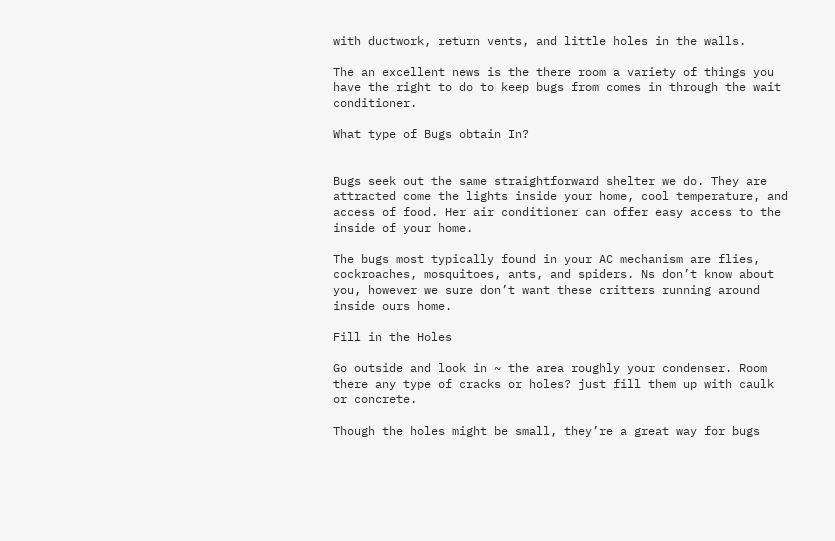with ductwork, return vents, and little holes in the walls.

The an excellent news is the there room a variety of things you have the right to do to keep bugs from comes in through the wait conditioner.

What type of Bugs obtain In?


Bugs seek out the same straightforward shelter we do. They are attracted come the lights inside your home, cool temperature, and access of food. Her air conditioner can offer easy access to the inside of your home.

The bugs most typically found in your AC mechanism are flies, cockroaches, mosquitoes, ants, and spiders. Ns don’t know about you, however we sure don’t want these critters running around inside ours home.

Fill in the Holes

Go outside and look in ~ the area roughly your condenser. Room there any type of cracks or holes? just fill them up with caulk or concrete.

Though the holes might be small, they’re a great way for bugs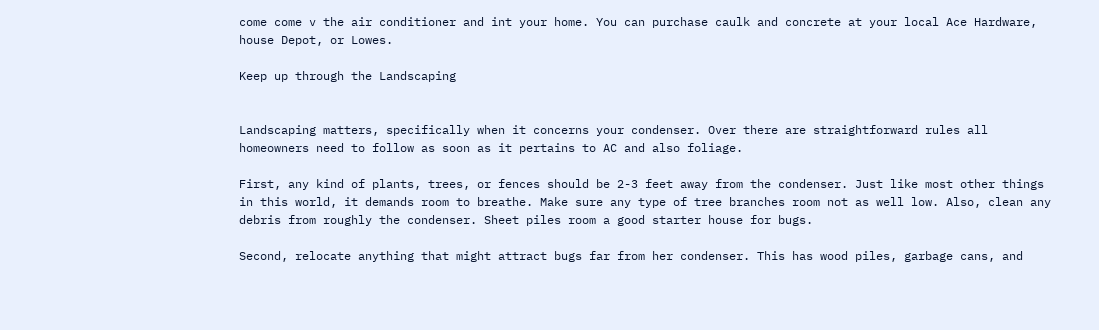come come v the air conditioner and int your home. You can purchase caulk and concrete at your local Ace Hardware, house Depot, or Lowes.

Keep up through the Landscaping


Landscaping matters, specifically when it concerns your condenser. Over there are straightforward rules all homeowners need to follow as soon as it pertains to AC and also foliage.

First, any kind of plants, trees, or fences should be 2-3 feet away from the condenser. Just like most other things in this world, it demands room to breathe. Make sure any type of tree branches room not as well low. Also, clean any debris from roughly the condenser. Sheet piles room a good starter house for bugs.

Second, relocate anything that might attract bugs far from her condenser. This has wood piles, garbage cans, and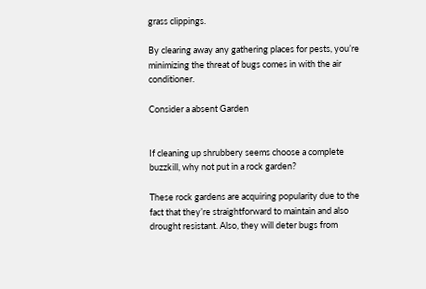grass clippings.

By clearing away any gathering places for pests, you’re minimizing the threat of bugs comes in with the air conditioner.

Consider a absent Garden


If cleaning up shrubbery seems choose a complete buzzkill, why not put in a rock garden?

These rock gardens are acquiring popularity due to the fact that they’re straightforward to maintain and also drought resistant. Also, they will deter bugs from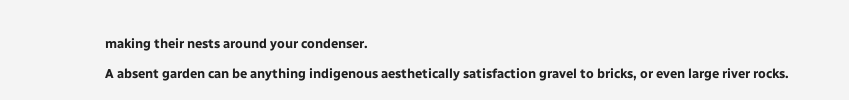making their nests around your condenser.

A absent garden can be anything indigenous aesthetically satisfaction gravel to bricks, or even large river rocks.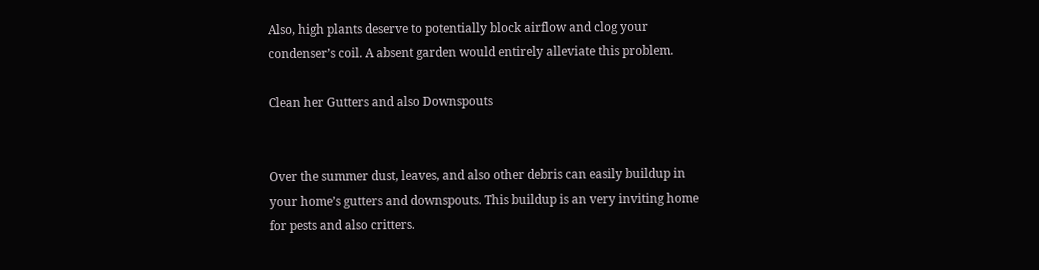Also, high plants deserve to potentially block airflow and clog your condenser’s coil. A absent garden would entirely alleviate this problem.

Clean her Gutters and also Downspouts


Over the summer dust, leaves, and also other debris can easily buildup in your home’s gutters and downspouts. This buildup is an very inviting home for pests and also critters.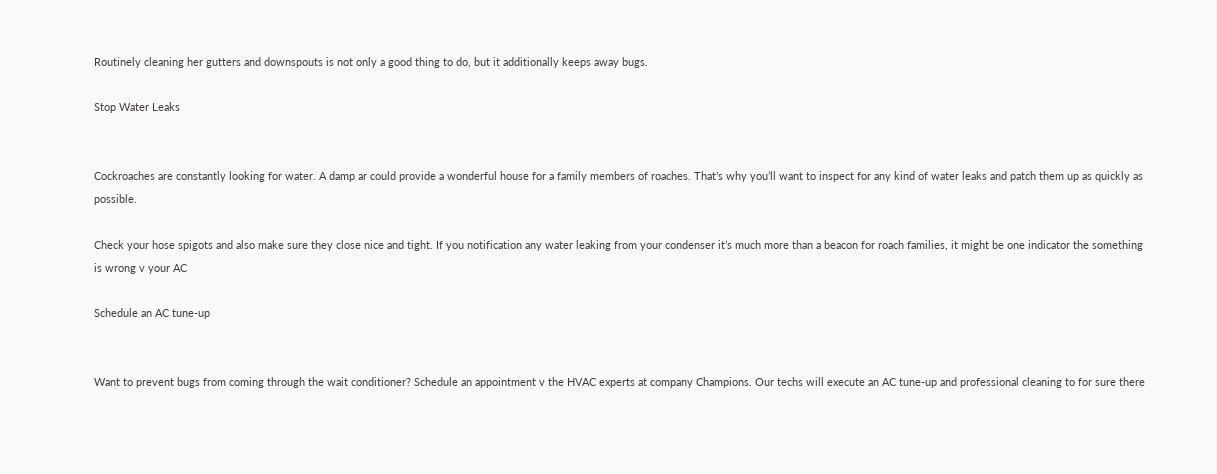Routinely cleaning her gutters and downspouts is not only a good thing to do, but it additionally keeps away bugs.

Stop Water Leaks


Cockroaches are constantly looking for water. A damp ar could provide a wonderful house for a family members of roaches. That’s why you’ll want to inspect for any kind of water leaks and patch them up as quickly as possible.

Check your hose spigots and also make sure they close nice and tight. If you notification any water leaking from your condenser it’s much more than a beacon for roach families, it might be one indicator the something is wrong v your AC

Schedule an AC tune-up


Want to prevent bugs from coming through the wait conditioner? Schedule an appointment v the HVAC experts at company Champions. Our techs will execute an AC tune-up and professional cleaning to for sure there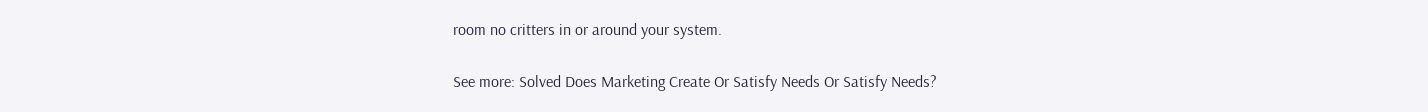room no critters in or around your system.

See more: Solved Does Marketing Create Or Satisfy Needs Or Satisfy Needs?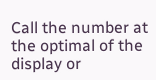Call the number at the optimal of the display or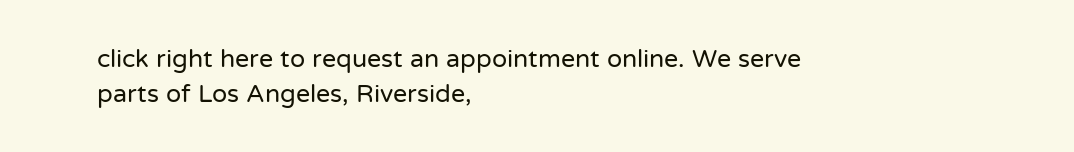click right here to request an appointment online. We serve parts of Los Angeles, Riverside,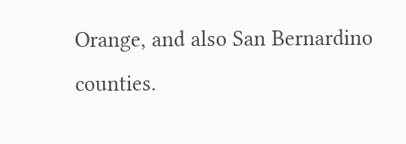Orange, and also San Bernardino counties.